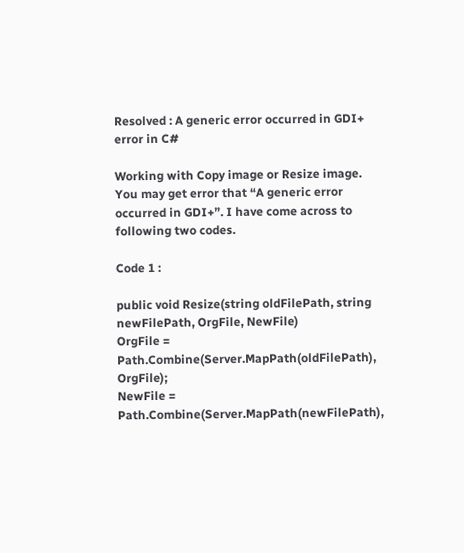Resolved : A generic error occurred in GDI+ error in C#

Working with Copy image or Resize image. You may get error that “A generic error occurred in GDI+”. I have come across to following two codes.

Code 1 :

public void Resize(string oldFilePath, string newFilePath, OrgFile, NewFile)
OrgFile = Path.Combine(Server.MapPath(oldFilePath), OrgFile);
NewFile = Path.Combine(Server.MapPath(newFilePath),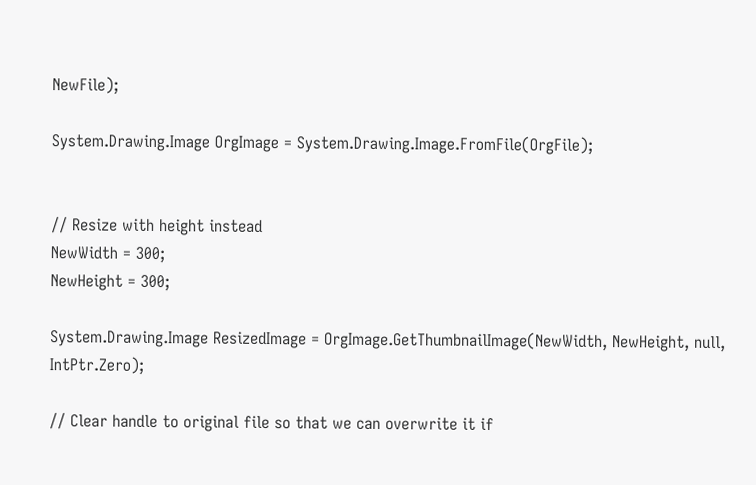NewFile);

System.Drawing.Image OrgImage = System.Drawing.Image.FromFile(OrgFile);


// Resize with height instead
NewWidth = 300;
NewHeight = 300;

System.Drawing.Image ResizedImage = OrgImage.GetThumbnailImage(NewWidth, NewHeight, null, IntPtr.Zero);

// Clear handle to original file so that we can overwrite it if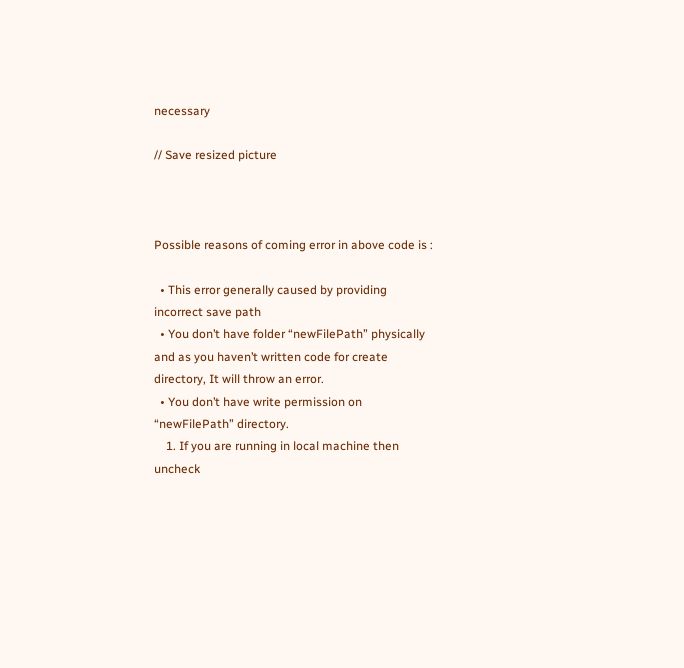necessary

// Save resized picture



Possible reasons of coming error in above code is :

  • This error generally caused by providing incorrect save path
  • You don’t have folder “newFilePath” physically and as you haven’t written code for create directory, It will throw an error.
  • You don’t have write permission on “newFilePath” directory.
    1. If you are running in local machine then uncheck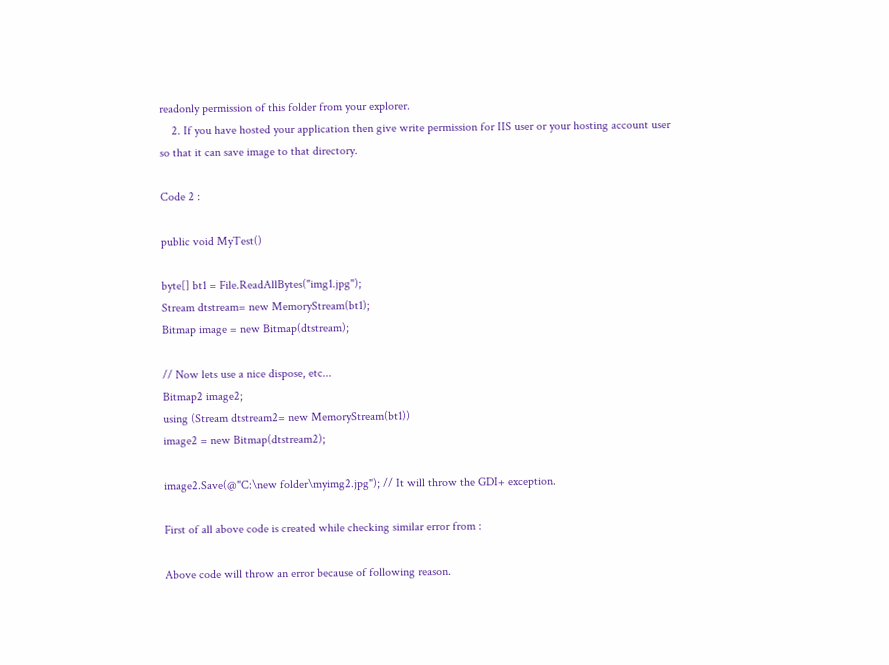readonly permission of this folder from your explorer.
    2. If you have hosted your application then give write permission for IIS user or your hosting account user so that it can save image to that directory.

Code 2 :

public void MyTest()

byte[] bt1 = File.ReadAllBytes("img1.jpg");
Stream dtstream= new MemoryStream(bt1);
Bitmap image = new Bitmap(dtstream);

// Now lets use a nice dispose, etc...
Bitmap2 image2;
using (Stream dtstream2= new MemoryStream(bt1))
image2 = new Bitmap(dtstream2);

image2.Save(@"C:\new folder\myimg2.jpg"); // It will throw the GDI+ exception.

First of all above code is created while checking similar error from :

Above code will throw an error because of following reason.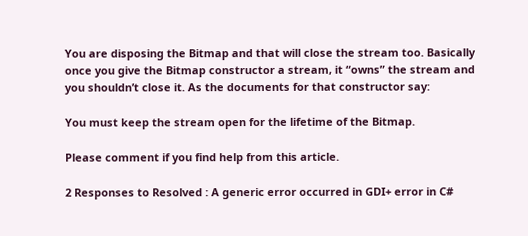You are disposing the Bitmap and that will close the stream too. Basically once you give the Bitmap constructor a stream, it “owns” the stream and you shouldn’t close it. As the documents for that constructor say:

You must keep the stream open for the lifetime of the Bitmap.

Please comment if you find help from this article.

2 Responses to Resolved : A generic error occurred in GDI+ error in C#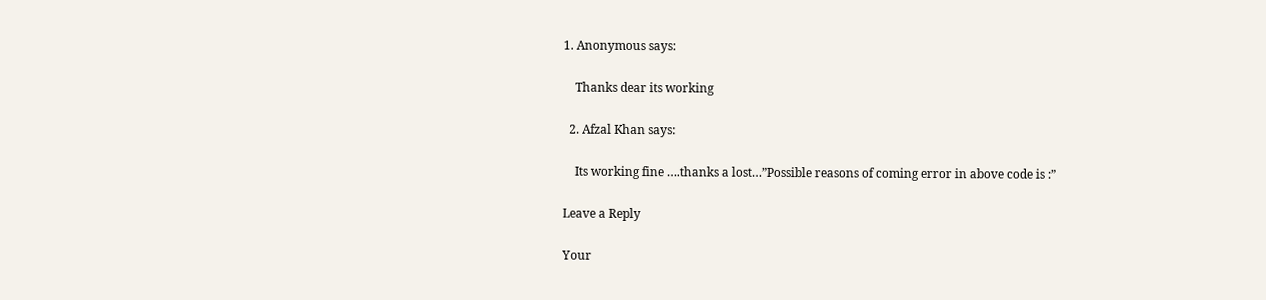1. Anonymous says:

    Thanks dear its working

  2. Afzal Khan says:

    Its working fine ….thanks a lost…”Possible reasons of coming error in above code is :”

Leave a Reply

Your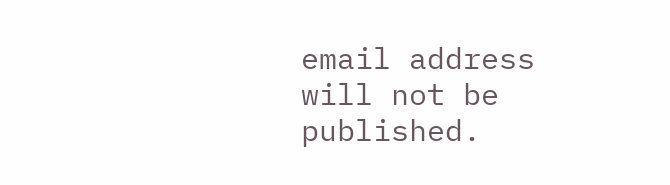email address will not be published.